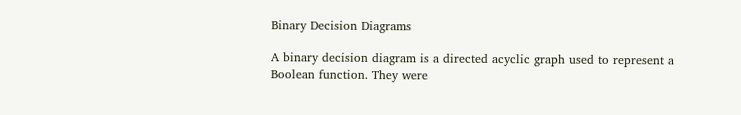Binary Decision Diagrams

A binary decision diagram is a directed acyclic graph used to represent a Boolean function. They were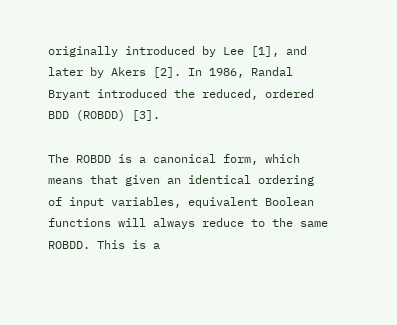originally introduced by Lee [1], and later by Akers [2]. In 1986, Randal Bryant introduced the reduced, ordered BDD (ROBDD) [3].

The ROBDD is a canonical form, which means that given an identical ordering of input variables, equivalent Boolean functions will always reduce to the same ROBDD. This is a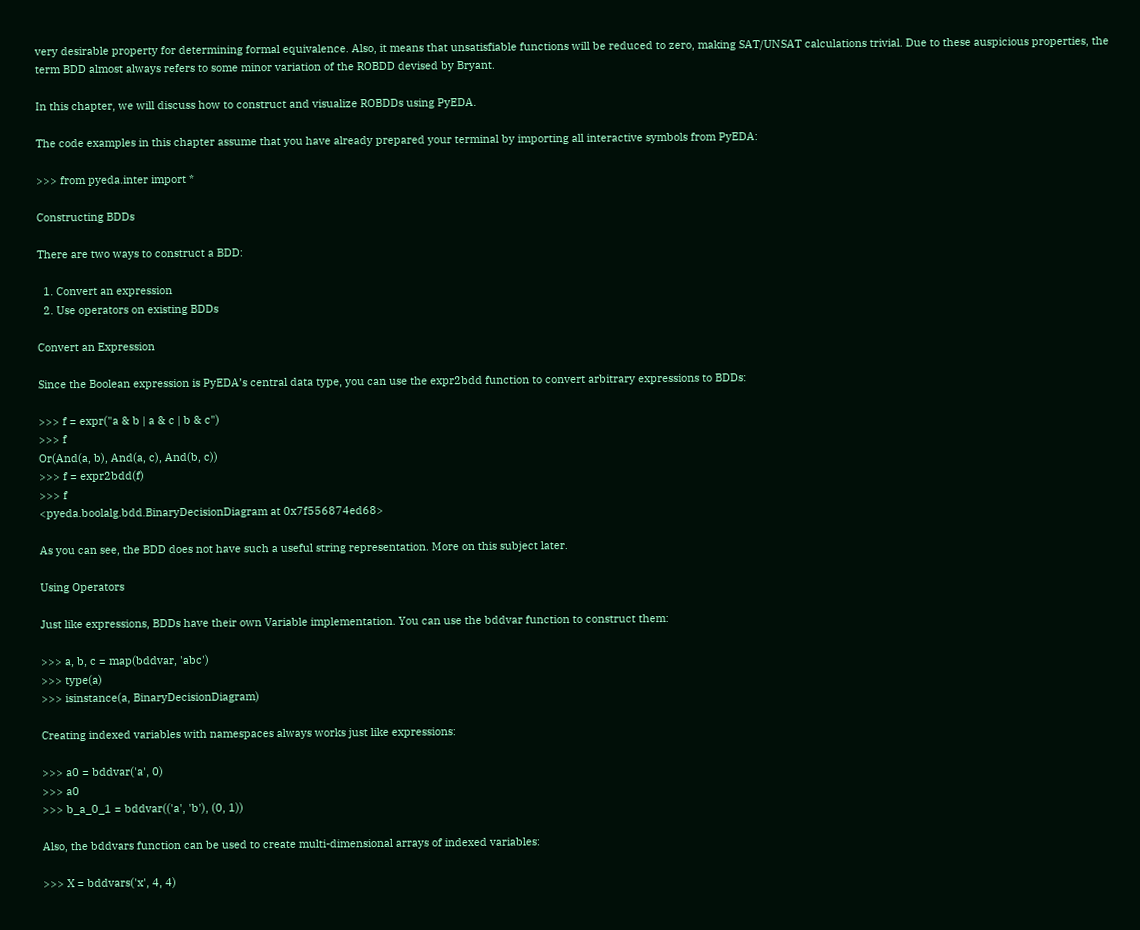very desirable property for determining formal equivalence. Also, it means that unsatisfiable functions will be reduced to zero, making SAT/UNSAT calculations trivial. Due to these auspicious properties, the term BDD almost always refers to some minor variation of the ROBDD devised by Bryant.

In this chapter, we will discuss how to construct and visualize ROBDDs using PyEDA.

The code examples in this chapter assume that you have already prepared your terminal by importing all interactive symbols from PyEDA:

>>> from pyeda.inter import *

Constructing BDDs

There are two ways to construct a BDD:

  1. Convert an expression
  2. Use operators on existing BDDs

Convert an Expression

Since the Boolean expression is PyEDA’s central data type, you can use the expr2bdd function to convert arbitrary expressions to BDDs:

>>> f = expr("a & b | a & c | b & c")
>>> f
Or(And(a, b), And(a, c), And(b, c))
>>> f = expr2bdd(f)
>>> f
<pyeda.boolalg.bdd.BinaryDecisionDiagram at 0x7f556874ed68>

As you can see, the BDD does not have such a useful string representation. More on this subject later.

Using Operators

Just like expressions, BDDs have their own Variable implementation. You can use the bddvar function to construct them:

>>> a, b, c = map(bddvar, 'abc')
>>> type(a)
>>> isinstance(a, BinaryDecisionDiagram)

Creating indexed variables with namespaces always works just like expressions:

>>> a0 = bddvar('a', 0)
>>> a0
>>> b_a_0_1 = bddvar(('a', 'b'), (0, 1))

Also, the bddvars function can be used to create multi-dimensional arrays of indexed variables:

>>> X = bddvars('x', 4, 4)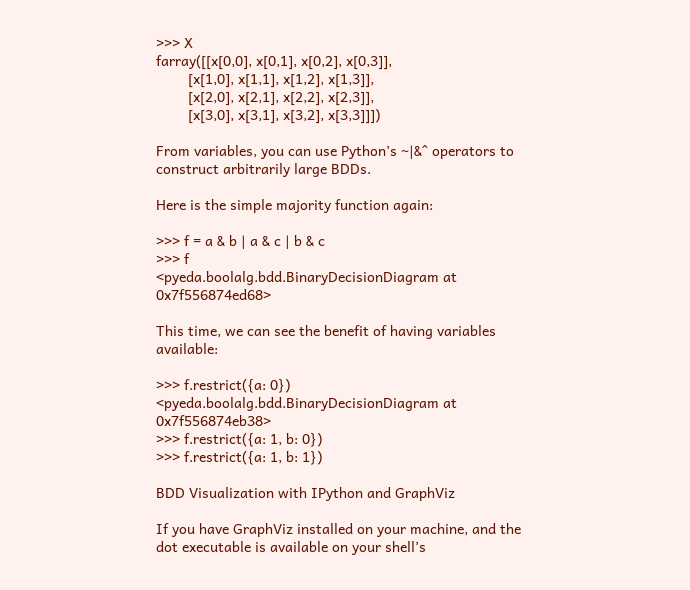>>> X
farray([[x[0,0], x[0,1], x[0,2], x[0,3]],
        [x[1,0], x[1,1], x[1,2], x[1,3]],
        [x[2,0], x[2,1], x[2,2], x[2,3]],
        [x[3,0], x[3,1], x[3,2], x[3,3]]])

From variables, you can use Python’s ~|&^ operators to construct arbitrarily large BDDs.

Here is the simple majority function again:

>>> f = a & b | a & c | b & c
>>> f
<pyeda.boolalg.bdd.BinaryDecisionDiagram at 0x7f556874ed68>

This time, we can see the benefit of having variables available:

>>> f.restrict({a: 0})
<pyeda.boolalg.bdd.BinaryDecisionDiagram at 0x7f556874eb38>
>>> f.restrict({a: 1, b: 0})
>>> f.restrict({a: 1, b: 1})

BDD Visualization with IPython and GraphViz

If you have GraphViz installed on your machine, and the dot executable is available on your shell’s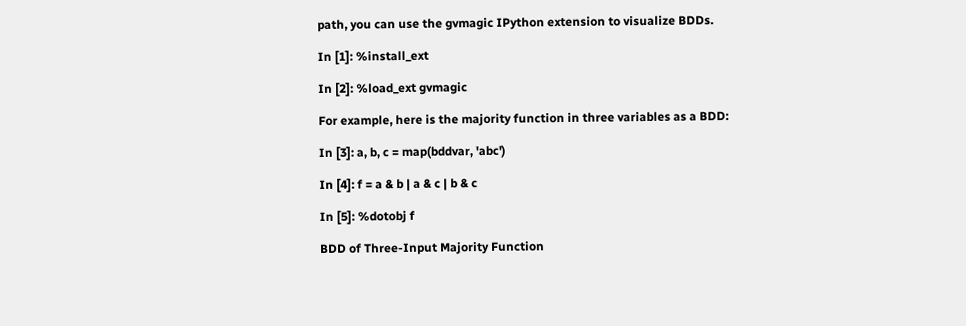path, you can use the gvmagic IPython extension to visualize BDDs.

In [1]: %install_ext

In [2]: %load_ext gvmagic

For example, here is the majority function in three variables as a BDD:

In [3]: a, b, c = map(bddvar, 'abc')

In [4]: f = a & b | a & c | b & c

In [5]: %dotobj f

BDD of Three-Input Majority Function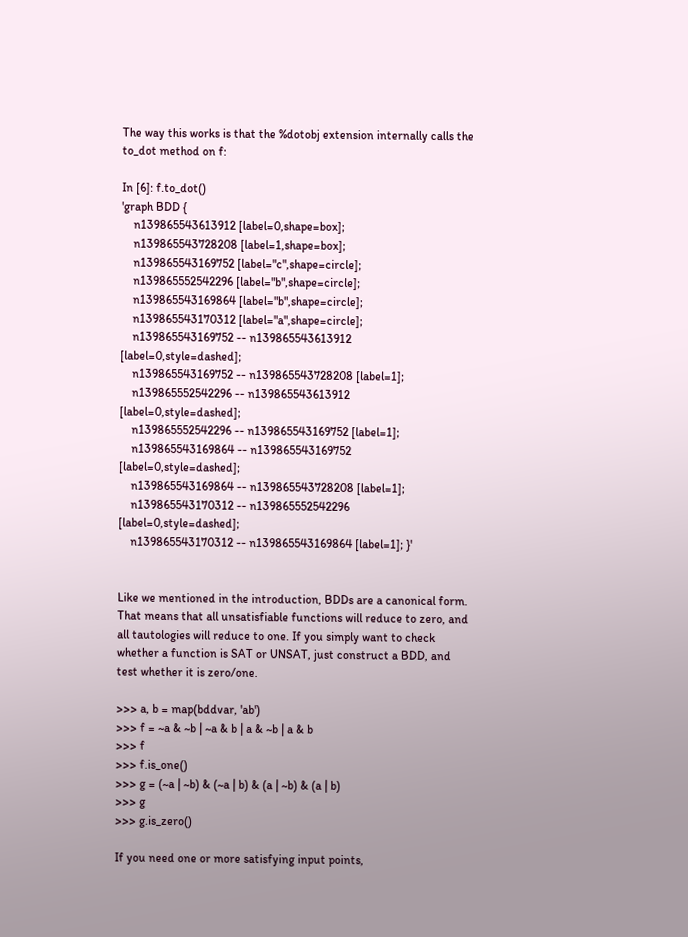The way this works is that the %dotobj extension internally calls the to_dot method on f:

In [6]: f.to_dot()
'graph BDD {
    n139865543613912 [label=0,shape=box];
    n139865543728208 [label=1,shape=box];
    n139865543169752 [label="c",shape=circle];
    n139865552542296 [label="b",shape=circle];
    n139865543169864 [label="b",shape=circle];
    n139865543170312 [label="a",shape=circle];
    n139865543169752 -- n139865543613912 [label=0,style=dashed];
    n139865543169752 -- n139865543728208 [label=1];
    n139865552542296 -- n139865543613912 [label=0,style=dashed];
    n139865552542296 -- n139865543169752 [label=1];
    n139865543169864 -- n139865543169752 [label=0,style=dashed];
    n139865543169864 -- n139865543728208 [label=1];
    n139865543170312 -- n139865552542296 [label=0,style=dashed];
    n139865543170312 -- n139865543169864 [label=1]; }'


Like we mentioned in the introduction, BDDs are a canonical form. That means that all unsatisfiable functions will reduce to zero, and all tautologies will reduce to one. If you simply want to check whether a function is SAT or UNSAT, just construct a BDD, and test whether it is zero/one.

>>> a, b = map(bddvar, 'ab')
>>> f = ~a & ~b | ~a & b | a & ~b | a & b
>>> f
>>> f.is_one()
>>> g = (~a | ~b) & (~a | b) & (a | ~b) & (a | b)
>>> g
>>> g.is_zero()

If you need one or more satisfying input points,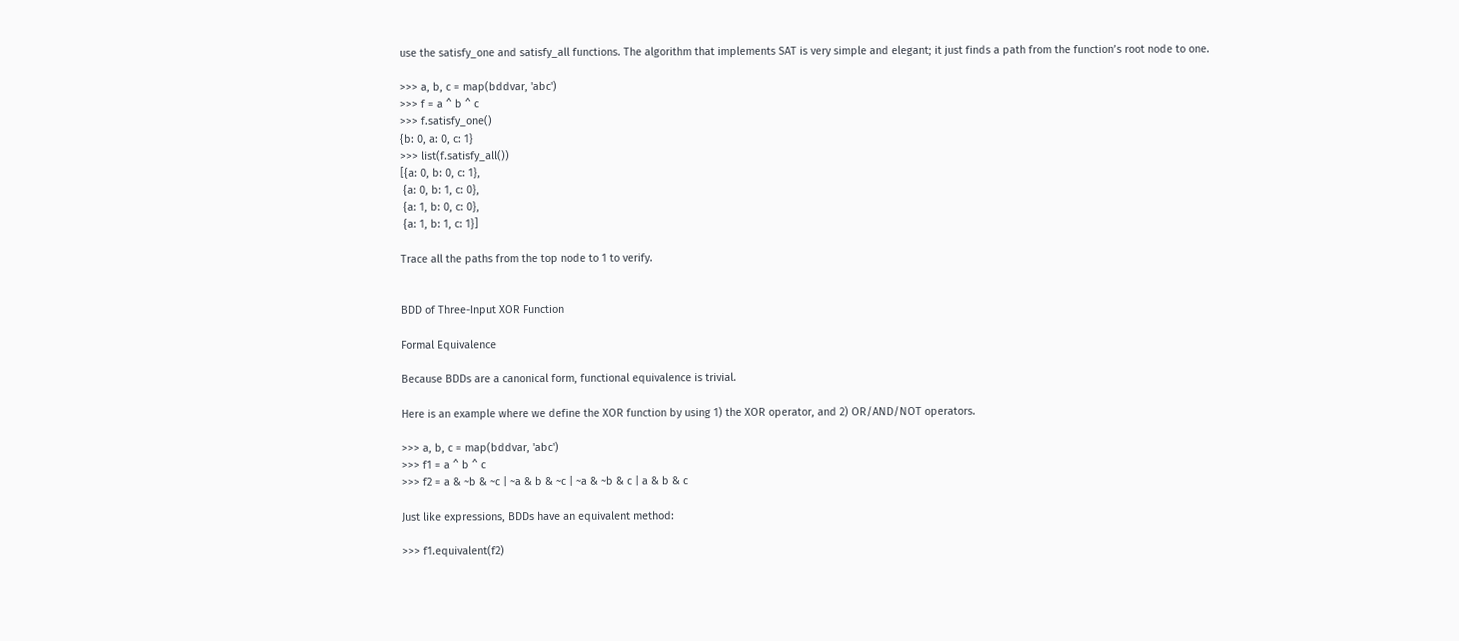use the satisfy_one and satisfy_all functions. The algorithm that implements SAT is very simple and elegant; it just finds a path from the function’s root node to one.

>>> a, b, c = map(bddvar, 'abc')
>>> f = a ^ b ^ c
>>> f.satisfy_one()
{b: 0, a: 0, c: 1}
>>> list(f.satisfy_all())
[{a: 0, b: 0, c: 1},
 {a: 0, b: 1, c: 0},
 {a: 1, b: 0, c: 0},
 {a: 1, b: 1, c: 1}]

Trace all the paths from the top node to 1 to verify.


BDD of Three-Input XOR Function

Formal Equivalence

Because BDDs are a canonical form, functional equivalence is trivial.

Here is an example where we define the XOR function by using 1) the XOR operator, and 2) OR/AND/NOT operators.

>>> a, b, c = map(bddvar, 'abc')
>>> f1 = a ^ b ^ c
>>> f2 = a & ~b & ~c | ~a & b & ~c | ~a & ~b & c | a & b & c

Just like expressions, BDDs have an equivalent method:

>>> f1.equivalent(f2)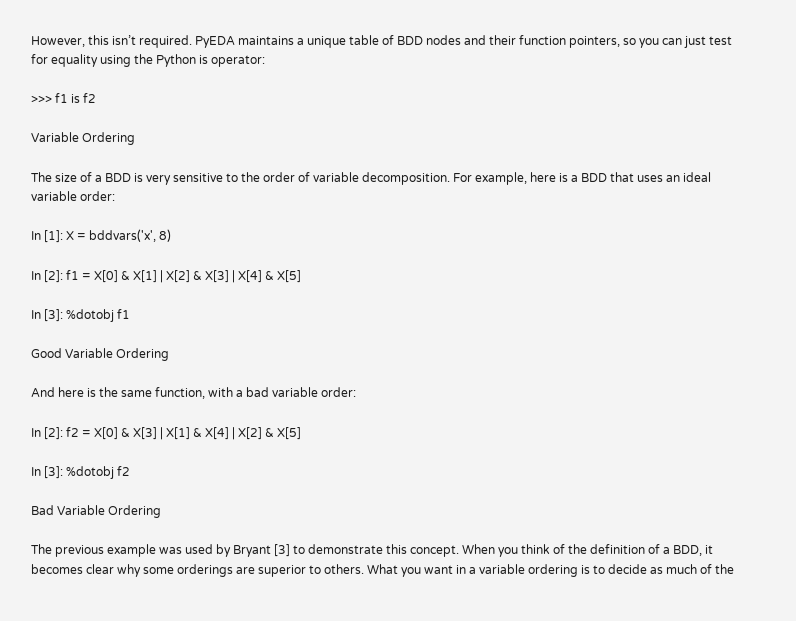However, this isn’t required. PyEDA maintains a unique table of BDD nodes and their function pointers, so you can just test for equality using the Python is operator:

>>> f1 is f2

Variable Ordering

The size of a BDD is very sensitive to the order of variable decomposition. For example, here is a BDD that uses an ideal variable order:

In [1]: X = bddvars('x', 8)

In [2]: f1 = X[0] & X[1] | X[2] & X[3] | X[4] & X[5]

In [3]: %dotobj f1

Good Variable Ordering

And here is the same function, with a bad variable order:

In [2]: f2 = X[0] & X[3] | X[1] & X[4] | X[2] & X[5]

In [3]: %dotobj f2

Bad Variable Ordering

The previous example was used by Bryant [3] to demonstrate this concept. When you think of the definition of a BDD, it becomes clear why some orderings are superior to others. What you want in a variable ordering is to decide as much of the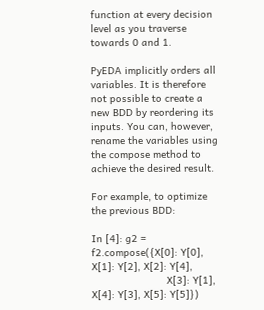function at every decision level as you traverse towards 0 and 1.

PyEDA implicitly orders all variables. It is therefore not possible to create a new BDD by reordering its inputs. You can, however, rename the variables using the compose method to achieve the desired result.

For example, to optimize the previous BDD:

In [4]: g2 = f2.compose({X[0]: Y[0], X[1]: Y[2], X[2]: Y[4],
                         X[3]: Y[1], X[4]: Y[3], X[5]: Y[5]})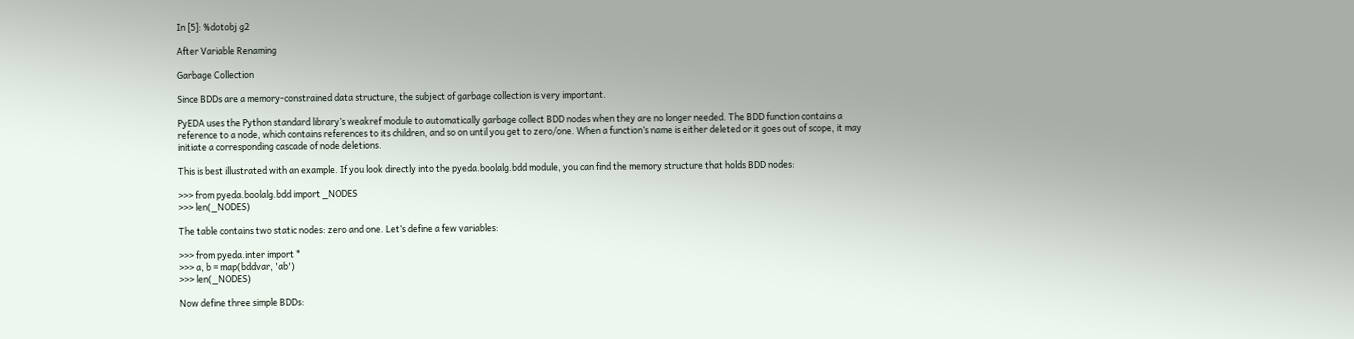In [5]: %dotobj g2

After Variable Renaming

Garbage Collection

Since BDDs are a memory-constrained data structure, the subject of garbage collection is very important.

PyEDA uses the Python standard library’s weakref module to automatically garbage collect BDD nodes when they are no longer needed. The BDD function contains a reference to a node, which contains references to its children, and so on until you get to zero/one. When a function’s name is either deleted or it goes out of scope, it may initiate a corresponding cascade of node deletions.

This is best illustrated with an example. If you look directly into the pyeda.boolalg.bdd module, you can find the memory structure that holds BDD nodes:

>>> from pyeda.boolalg.bdd import _NODES
>>> len(_NODES)

The table contains two static nodes: zero and one. Let’s define a few variables:

>>> from pyeda.inter import *
>>> a, b = map(bddvar, 'ab')
>>> len(_NODES)

Now define three simple BDDs: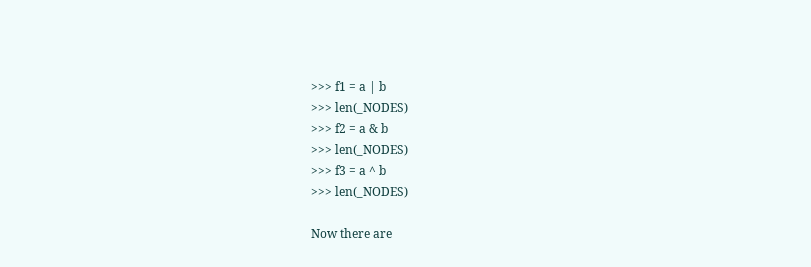>>> f1 = a | b
>>> len(_NODES)
>>> f2 = a & b
>>> len(_NODES)
>>> f3 = a ^ b
>>> len(_NODES)

Now there are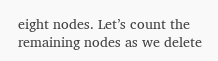eight nodes. Let’s count the remaining nodes as we delete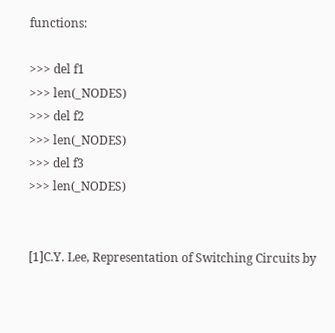functions:

>>> del f1
>>> len(_NODES)
>>> del f2
>>> len(_NODES)
>>> del f3
>>> len(_NODES)


[1]C.Y. Lee, Representation of Switching Circuits by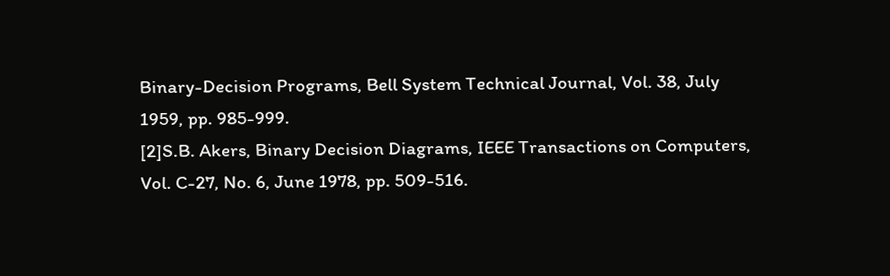Binary-Decision Programs, Bell System Technical Journal, Vol. 38, July 1959, pp. 985-999.
[2]S.B. Akers, Binary Decision Diagrams, IEEE Transactions on Computers, Vol. C-27, No. 6, June 1978, pp. 509-516.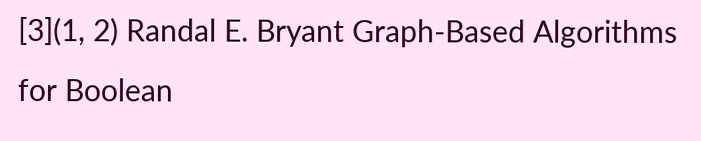[3](1, 2) Randal E. Bryant Graph-Based Algorithms for Boolean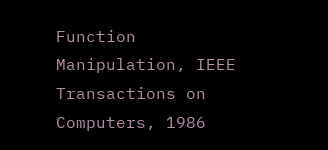Function Manipulation, IEEE Transactions on Computers, 1986